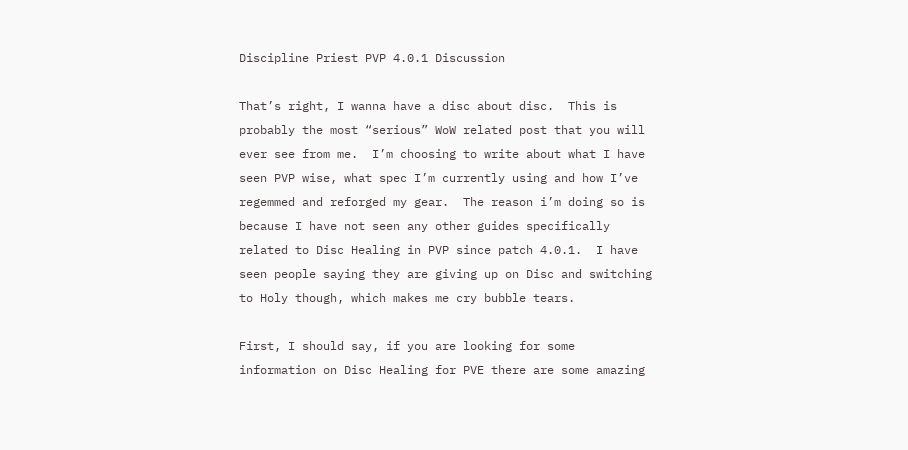Discipline Priest PVP 4.0.1 Discussion

That’s right, I wanna have a disc about disc.  This is probably the most “serious” WoW related post that you will ever see from me.  I’m choosing to write about what I have seen PVP wise, what spec I’m currently using and how I’ve regemmed and reforged my gear.  The reason i’m doing so is because I have not seen any other guides specifically related to Disc Healing in PVP since patch 4.0.1.  I have seen people saying they are giving up on Disc and switching to Holy though, which makes me cry bubble tears.

First, I should say, if you are looking for some information on Disc Healing for PVE there are some amazing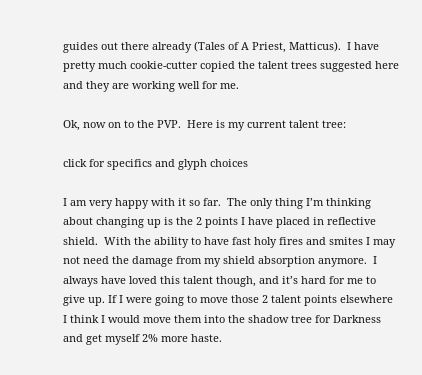guides out there already (Tales of A Priest, Matticus).  I have pretty much cookie-cutter copied the talent trees suggested here and they are working well for me.

Ok, now on to the PVP.  Here is my current talent tree:

click for specifics and glyph choices

I am very happy with it so far.  The only thing I’m thinking about changing up is the 2 points I have placed in reflective shield.  With the ability to have fast holy fires and smites I may not need the damage from my shield absorption anymore.  I always have loved this talent though, and it’s hard for me to give up. If I were going to move those 2 talent points elsewhere I think I would move them into the shadow tree for Darkness and get myself 2% more haste.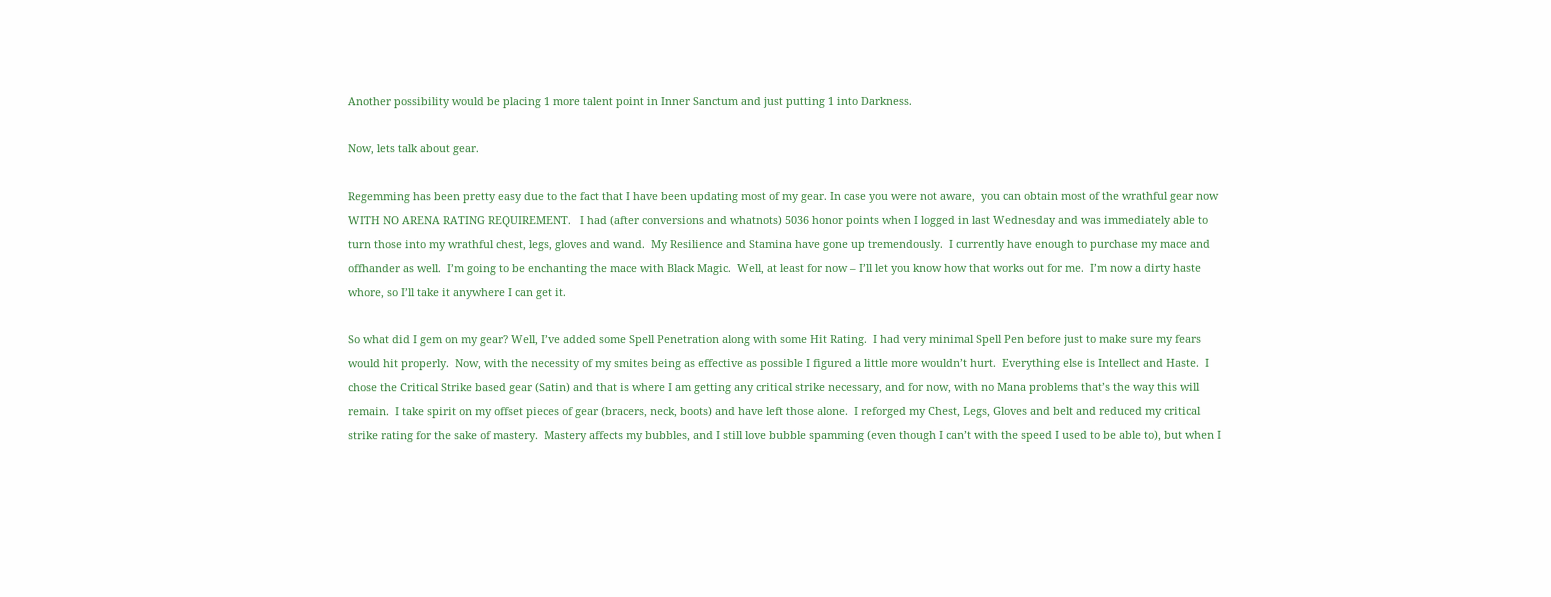Another possibility would be placing 1 more talent point in Inner Sanctum and just putting 1 into Darkness.

Now, lets talk about gear.

Regemming has been pretty easy due to the fact that I have been updating most of my gear. In case you were not aware,  you can obtain most of the wrathful gear now WITH NO ARENA RATING REQUIREMENT.   I had (after conversions and whatnots) 5036 honor points when I logged in last Wednesday and was immediately able to turn those into my wrathful chest, legs, gloves and wand.  My Resilience and Stamina have gone up tremendously.  I currently have enough to purchase my mace and offhander as well.  I’m going to be enchanting the mace with Black Magic.  Well, at least for now – I’ll let you know how that works out for me.  I’m now a dirty haste whore, so I’ll take it anywhere I can get it.

So what did I gem on my gear? Well, I’ve added some Spell Penetration along with some Hit Rating.  I had very minimal Spell Pen before just to make sure my fears would hit properly.  Now, with the necessity of my smites being as effective as possible I figured a little more wouldn’t hurt.  Everything else is Intellect and Haste.  I chose the Critical Strike based gear (Satin) and that is where I am getting any critical strike necessary, and for now, with no Mana problems that’s the way this will remain.  I take spirit on my offset pieces of gear (bracers, neck, boots) and have left those alone.  I reforged my Chest, Legs, Gloves and belt and reduced my critical strike rating for the sake of mastery.  Mastery affects my bubbles, and I still love bubble spamming (even though I can’t with the speed I used to be able to), but when I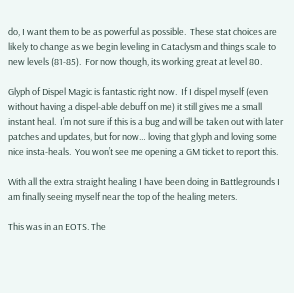do, I want them to be as powerful as possible.  These stat choices are likely to change as we begin leveling in Cataclysm and things scale to new levels (81-85).  For now though, its working great at level 80.

Glyph of Dispel Magic is fantastic right now.  If I dispel myself (even without having a dispel-able debuff on me) it still gives me a small instant heal.  I’m not sure if this is a bug and will be taken out with later patches and updates, but for now… loving that glyph and loving some nice insta-heals.  You won’t see me opening a GM ticket to report this.

With all the extra straight healing I have been doing in Battlegrounds I am finally seeing myself near the top of the healing meters.

This was in an EOTS. The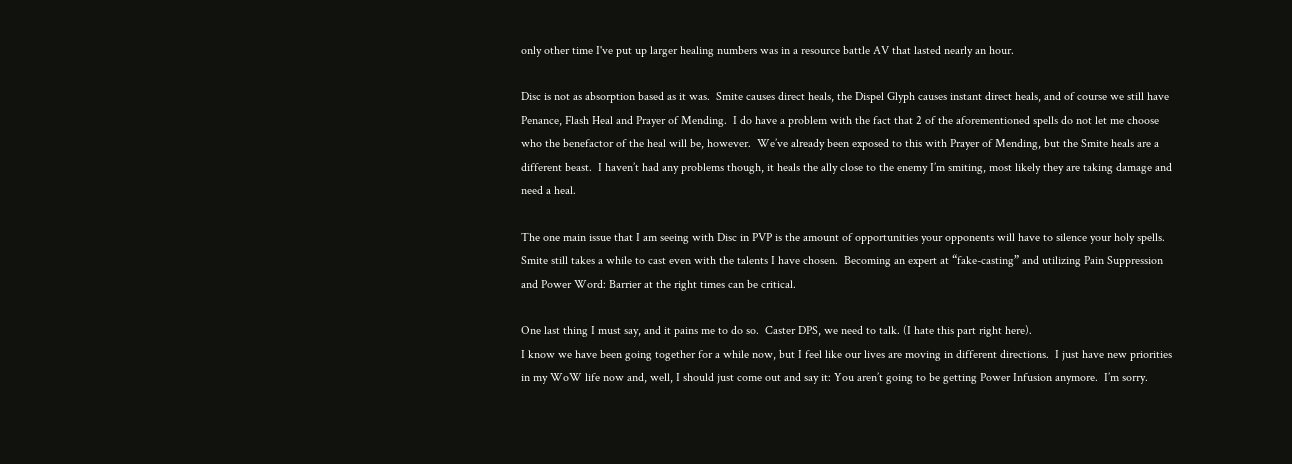only other time I've put up larger healing numbers was in a resource battle AV that lasted nearly an hour.

Disc is not as absorption based as it was.  Smite causes direct heals, the Dispel Glyph causes instant direct heals, and of course we still have Penance, Flash Heal and Prayer of Mending.  I do have a problem with the fact that 2 of the aforementioned spells do not let me choose who the benefactor of the heal will be, however.  We’ve already been exposed to this with Prayer of Mending, but the Smite heals are a different beast.  I haven’t had any problems though, it heals the ally close to the enemy I’m smiting, most likely they are taking damage and need a heal.

The one main issue that I am seeing with Disc in PVP is the amount of opportunities your opponents will have to silence your holy spells.  Smite still takes a while to cast even with the talents I have chosen.  Becoming an expert at “fake-casting” and utilizing Pain Suppression and Power Word: Barrier at the right times can be critical.

One last thing I must say, and it pains me to do so.  Caster DPS, we need to talk. (I hate this part right here).
I know we have been going together for a while now, but I feel like our lives are moving in different directions.  I just have new priorities in my WoW life now and, well, I should just come out and say it: You aren’t going to be getting Power Infusion anymore.  I’m sorry.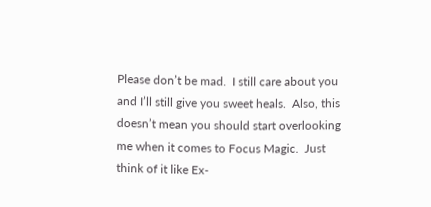Please don’t be mad.  I still care about you and I’ll still give you sweet heals.  Also, this doesn’t mean you should start overlooking me when it comes to Focus Magic.  Just think of it like Ex-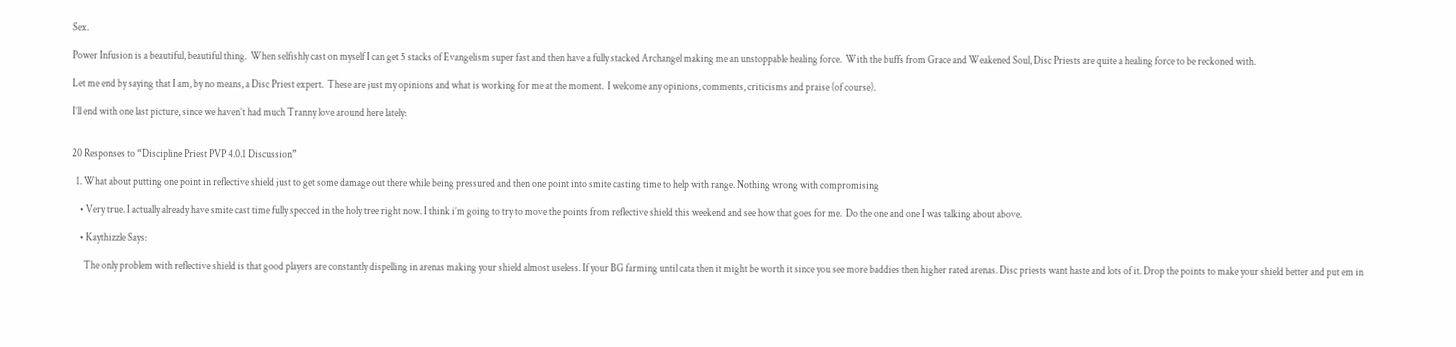Sex.

Power Infusion is a beautiful, beautiful thing.  When selfishly cast on myself I can get 5 stacks of Evangelism super fast and then have a fully stacked Archangel making me an unstoppable healing force.  With the buffs from Grace and Weakened Soul, Disc Priests are quite a healing force to be reckoned with.

Let me end by saying that I am, by no means, a Disc Priest expert.  These are just my opinions and what is working for me at the moment.  I welcome any opinions, comments, criticisms and praise (of course).

I’ll end with one last picture, since we haven’t had much Tranny love around here lately:


20 Responses to “Discipline Priest PVP 4.0.1 Discussion”

  1. What about putting one point in reflective shield just to get some damage out there while being pressured and then one point into smite casting time to help with range. Nothing wrong with compromising

    • Very true. I actually already have smite cast time fully specced in the holy tree right now. I think i’m going to try to move the points from reflective shield this weekend and see how that goes for me.  Do the one and one I was talking about above.

    • Kaythizzle Says:

      The only problem with reflective shield is that good players are constantly dispelling in arenas making your shield almost useless. If your BG farming until cata then it might be worth it since you see more baddies then higher rated arenas. Disc priests want haste and lots of it. Drop the points to make your shield better and put em in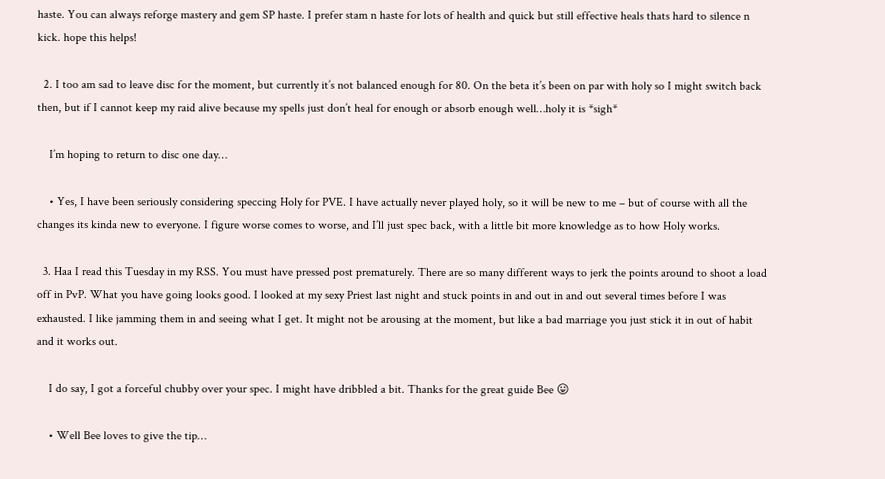haste. You can always reforge mastery and gem SP haste. I prefer stam n haste for lots of health and quick but still effective heals thats hard to silence n kick. hope this helps!

  2. I too am sad to leave disc for the moment, but currently it’s not balanced enough for 80. On the beta it’s been on par with holy so I might switch back then, but if I cannot keep my raid alive because my spells just don’t heal for enough or absorb enough well…holy it is *sigh*

    I’m hoping to return to disc one day…

    • Yes, I have been seriously considering speccing Holy for PVE. I have actually never played holy, so it will be new to me – but of course with all the changes its kinda new to everyone. I figure worse comes to worse, and I’ll just spec back, with a little bit more knowledge as to how Holy works.

  3. Haa I read this Tuesday in my RSS. You must have pressed post prematurely. There are so many different ways to jerk the points around to shoot a load off in PvP. What you have going looks good. I looked at my sexy Priest last night and stuck points in and out in and out several times before I was exhausted. I like jamming them in and seeing what I get. It might not be arousing at the moment, but like a bad marriage you just stick it in out of habit and it works out.

    I do say, I got a forceful chubby over your spec. I might have dribbled a bit. Thanks for the great guide Bee 😛

    • Well Bee loves to give the tip…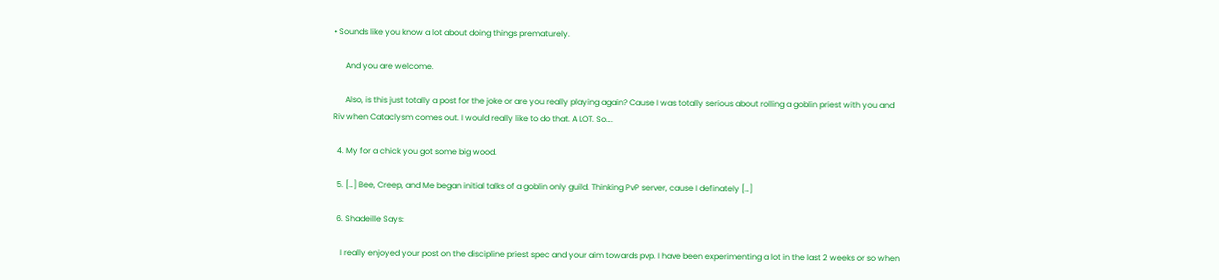• Sounds like you know a lot about doing things prematurely.

      And you are welcome.

      Also, is this just totally a post for the joke or are you really playing again? Cause I was totally serious about rolling a goblin priest with you and Riv when Cataclysm comes out. I would really like to do that. A LOT. So….

  4. My for a chick you got some big wood.

  5. […] Bee, Creep, and Me began initial talks of a goblin only guild. Thinking PvP server, cause I definately […]

  6. Shadeille Says:

    I really enjoyed your post on the discipline priest spec and your aim towards pvp. I have been experimenting a lot in the last 2 weeks or so when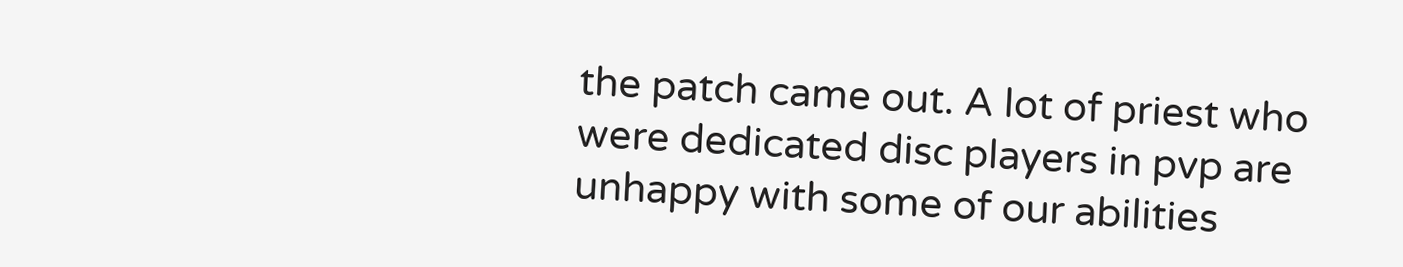the patch came out. A lot of priest who were dedicated disc players in pvp are unhappy with some of our abilities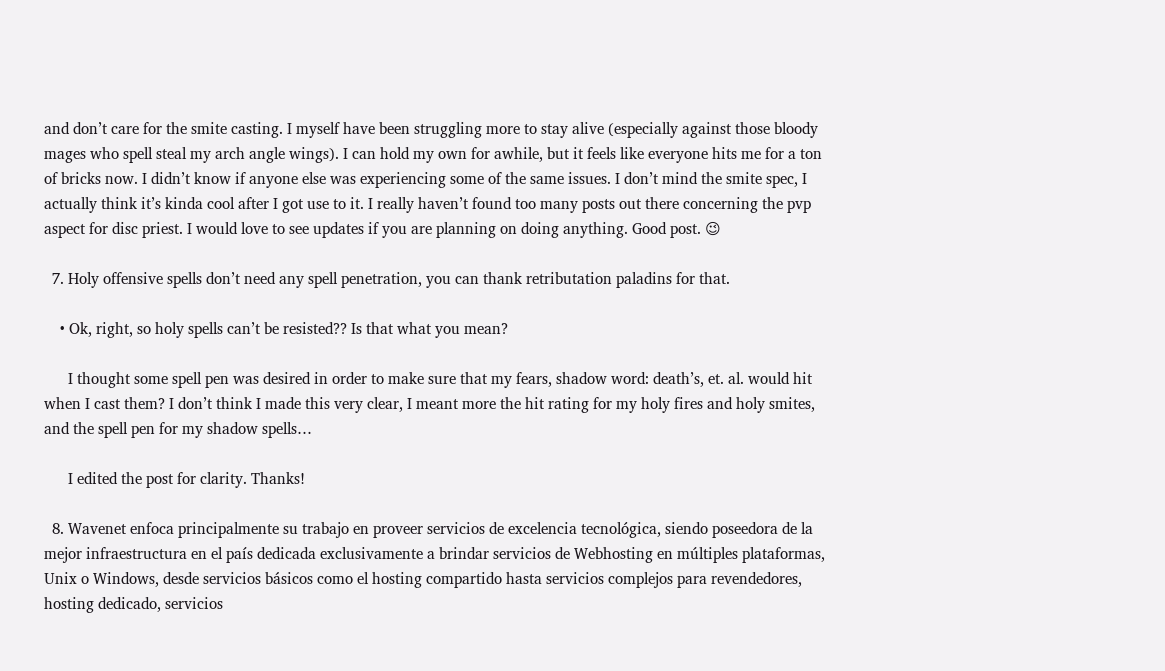and don’t care for the smite casting. I myself have been struggling more to stay alive (especially against those bloody mages who spell steal my arch angle wings). I can hold my own for awhile, but it feels like everyone hits me for a ton of bricks now. I didn’t know if anyone else was experiencing some of the same issues. I don’t mind the smite spec, I actually think it’s kinda cool after I got use to it. I really haven’t found too many posts out there concerning the pvp aspect for disc priest. I would love to see updates if you are planning on doing anything. Good post. 😉

  7. Holy offensive spells don’t need any spell penetration, you can thank retributation paladins for that.

    • Ok, right, so holy spells can’t be resisted?? Is that what you mean?

      I thought some spell pen was desired in order to make sure that my fears, shadow word: death’s, et. al. would hit when I cast them? I don’t think I made this very clear, I meant more the hit rating for my holy fires and holy smites, and the spell pen for my shadow spells…

      I edited the post for clarity. Thanks!

  8. Wavenet enfoca principalmente su trabajo en proveer servicios de excelencia tecnológica, siendo poseedora de la mejor infraestructura en el país dedicada exclusivamente a brindar servicios de Webhosting en múltiples plataformas, Unix o Windows, desde servicios básicos como el hosting compartido hasta servicios complejos para revendedores, hosting dedicado, servicios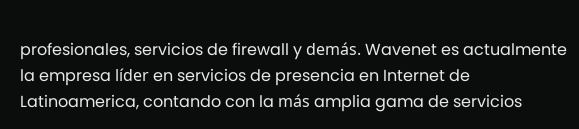profesionales, servicios de firewall y demás. Wavenet es actualmente la empresa líder en servicios de presencia en Internet de Latinoamerica, contando con la más amplia gama de servicios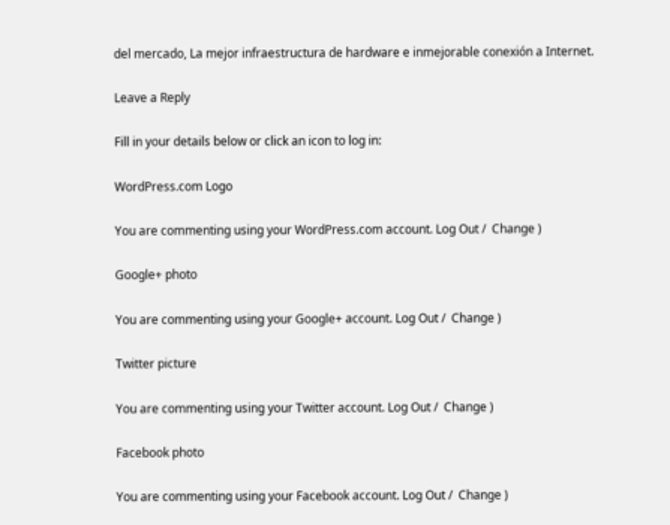del mercado, La mejor infraestructura de hardware e inmejorable conexión a Internet.

Leave a Reply

Fill in your details below or click an icon to log in:

WordPress.com Logo

You are commenting using your WordPress.com account. Log Out /  Change )

Google+ photo

You are commenting using your Google+ account. Log Out /  Change )

Twitter picture

You are commenting using your Twitter account. Log Out /  Change )

Facebook photo

You are commenting using your Facebook account. Log Out /  Change )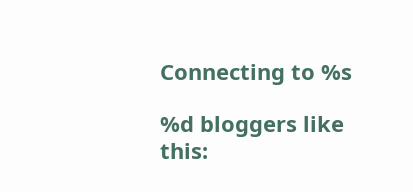Connecting to %s

%d bloggers like this: